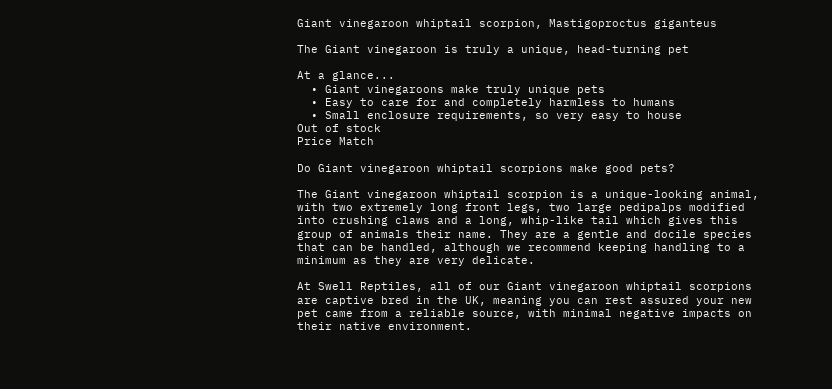Giant vinegaroon whiptail scorpion, Mastigoproctus giganteus

The Giant vinegaroon is truly a unique, head-turning pet

At a glance...
  • Giant vinegaroons make truly unique pets
  • Easy to care for and completely harmless to humans
  • Small enclosure requirements, so very easy to house
Out of stock
Price Match

Do Giant vinegaroon whiptail scorpions make good pets?

The Giant vinegaroon whiptail scorpion is a unique-looking animal, with two extremely long front legs, two large pedipalps modified into crushing claws and a long, whip-like tail which gives this group of animals their name. They are a gentle and docile species that can be handled, although we recommend keeping handling to a minimum as they are very delicate.

At Swell Reptiles, all of our Giant vinegaroon whiptail scorpions are captive bred in the UK, meaning you can rest assured your new pet came from a reliable source, with minimal negative impacts on their native environment.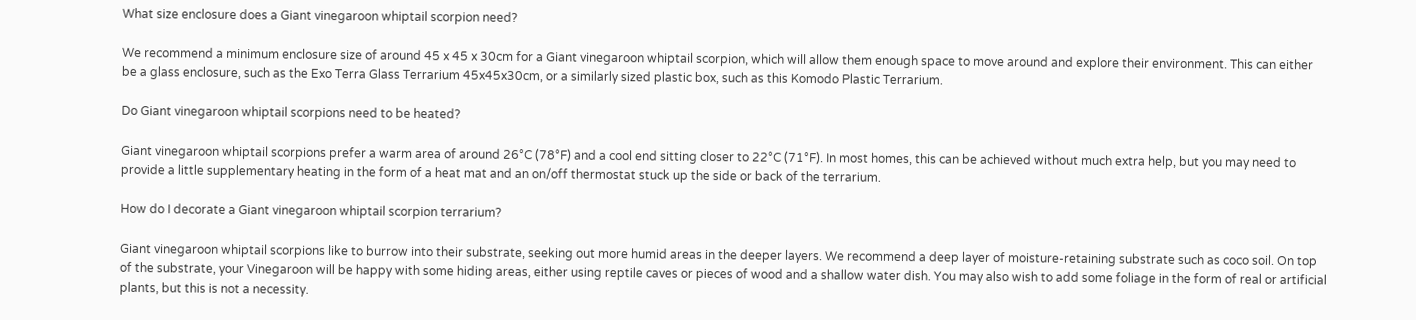What size enclosure does a Giant vinegaroon whiptail scorpion need?

We recommend a minimum enclosure size of around 45 x 45 x 30cm for a Giant vinegaroon whiptail scorpion, which will allow them enough space to move around and explore their environment. This can either be a glass enclosure, such as the Exo Terra Glass Terrarium 45x45x30cm, or a similarly sized plastic box, such as this Komodo Plastic Terrarium.

Do Giant vinegaroon whiptail scorpions need to be heated?

Giant vinegaroon whiptail scorpions prefer a warm area of around 26°C (78°F) and a cool end sitting closer to 22°C (71°F). In most homes, this can be achieved without much extra help, but you may need to provide a little supplementary heating in the form of a heat mat and an on/off thermostat stuck up the side or back of the terrarium.

How do I decorate a Giant vinegaroon whiptail scorpion terrarium?

Giant vinegaroon whiptail scorpions like to burrow into their substrate, seeking out more humid areas in the deeper layers. We recommend a deep layer of moisture-retaining substrate such as coco soil. On top of the substrate, your Vinegaroon will be happy with some hiding areas, either using reptile caves or pieces of wood and a shallow water dish. You may also wish to add some foliage in the form of real or artificial plants, but this is not a necessity.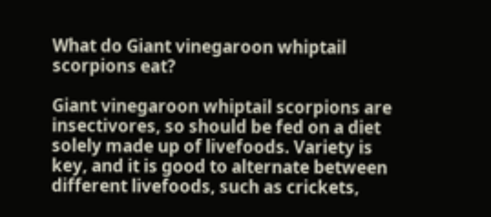What do Giant vinegaroon whiptail scorpions eat?

Giant vinegaroon whiptail scorpions are insectivores, so should be fed on a diet solely made up of livefoods. Variety is key, and it is good to alternate between different livefoods, such as crickets,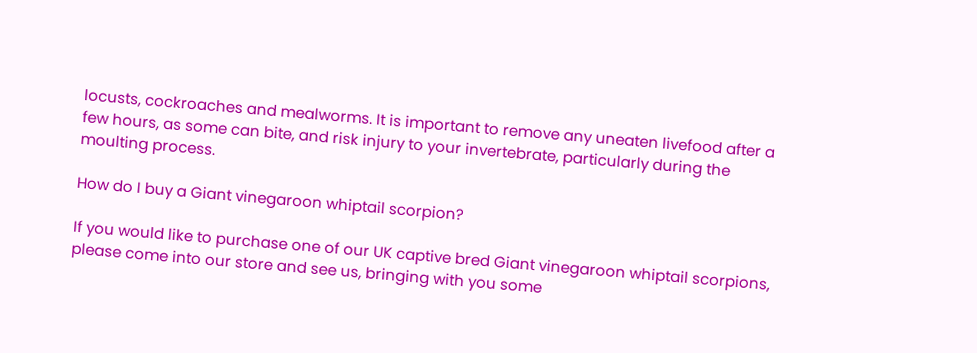locusts, cockroaches and mealworms. It is important to remove any uneaten livefood after a few hours, as some can bite, and risk injury to your invertebrate, particularly during the moulting process.

How do I buy a Giant vinegaroon whiptail scorpion?

If you would like to purchase one of our UK captive bred Giant vinegaroon whiptail scorpions, please come into our store and see us, bringing with you some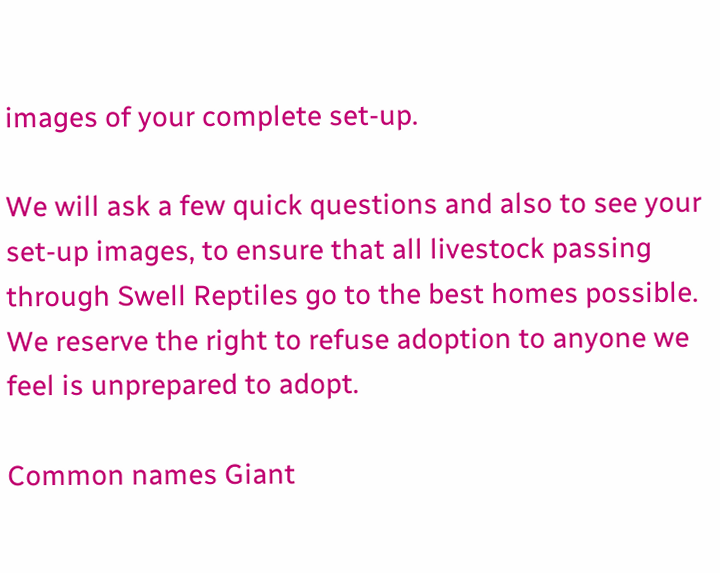images of your complete set-up.

We will ask a few quick questions and also to see your set-up images, to ensure that all livestock passing through Swell Reptiles go to the best homes possible. We reserve the right to refuse adoption to anyone we feel is unprepared to adopt.

Common names Giant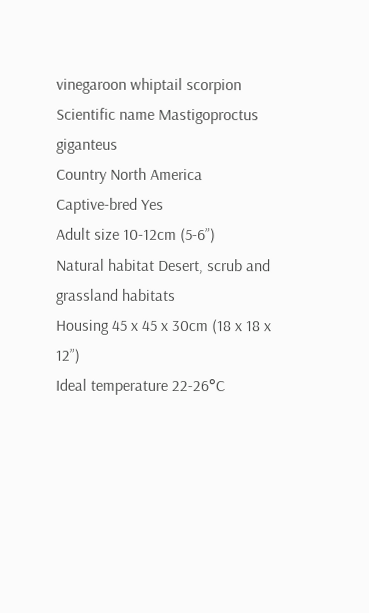vinegaroon whiptail scorpion
Scientific name Mastigoproctus giganteus
Country North America
Captive-bred Yes
Adult size 10-12cm (5-6”)
Natural habitat Desert, scrub and grassland habitats
Housing 45 x 45 x 30cm (18 x 18 x 12”)
Ideal temperature 22-26°C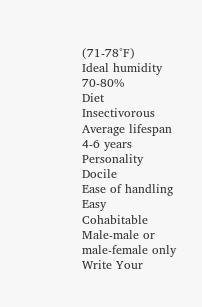(71-78°F)
Ideal humidity 70-80%
Diet Insectivorous
Average lifespan 4-6 years
Personality Docile
Ease of handling Easy
Cohabitable Male-male or male-female only
Write Your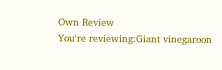Own Review
You're reviewing:Giant vinegaroon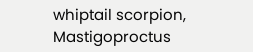whiptail scorpion, Mastigoproctus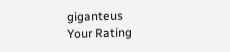giganteus
Your Rating